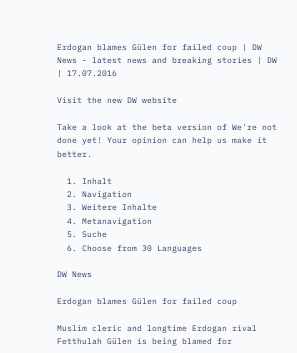Erdogan blames Gülen for failed coup | DW News - latest news and breaking stories | DW | 17.07.2016

Visit the new DW website

Take a look at the beta version of We're not done yet! Your opinion can help us make it better.

  1. Inhalt
  2. Navigation
  3. Weitere Inhalte
  4. Metanavigation
  5. Suche
  6. Choose from 30 Languages

DW News

Erdogan blames Gülen for failed coup

Muslim cleric and longtime Erdogan rival Fetthulah Gülen is being blamed for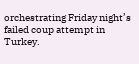orchestrating Friday night’s failed coup attempt in Turkey.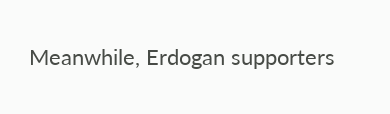Meanwhile, Erdogan supporters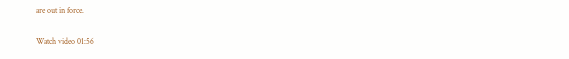are out in force.

Watch video 01:56